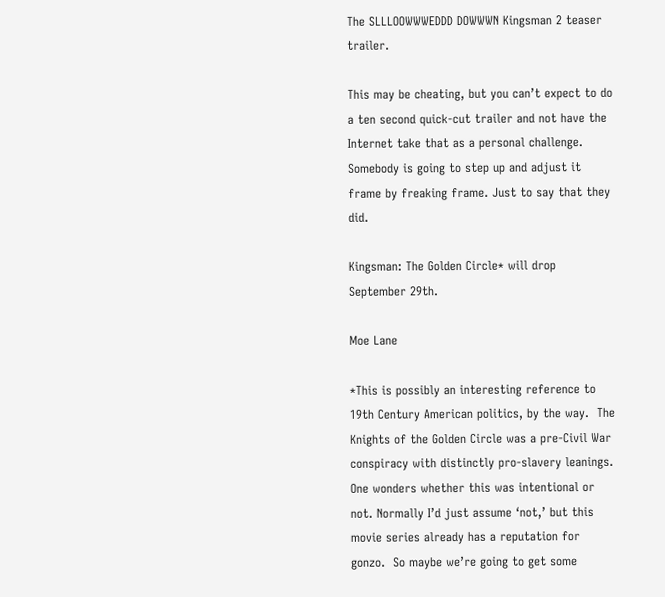The SLLLOOWWWEDDD DOWWWN Kingsman 2 teaser trailer.

This may be cheating, but you can’t expect to do a ten second quick-cut trailer and not have the Internet take that as a personal challenge. Somebody is going to step up and adjust it frame by freaking frame. Just to say that they did.

Kingsman: The Golden Circle* will drop September 29th.

Moe Lane

*This is possibly an interesting reference to 19th Century American politics, by the way.  The Knights of the Golden Circle was a pre-Civil War conspiracy with distinctly pro-slavery leanings.  One wonders whether this was intentional or not. Normally I’d just assume ‘not,’ but this movie series already has a reputation for gonzo.  So maybe we’re going to get some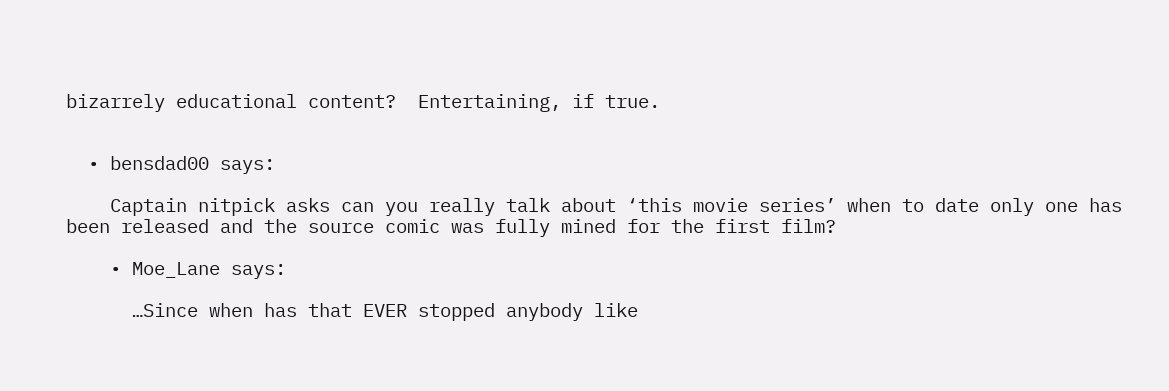bizarrely educational content?  Entertaining, if true.


  • bensdad00 says:

    Captain nitpick asks can you really talk about ‘this movie series’ when to date only one has been released and the source comic was fully mined for the first film?

    • Moe_Lane says:

      …Since when has that EVER stopped anybody like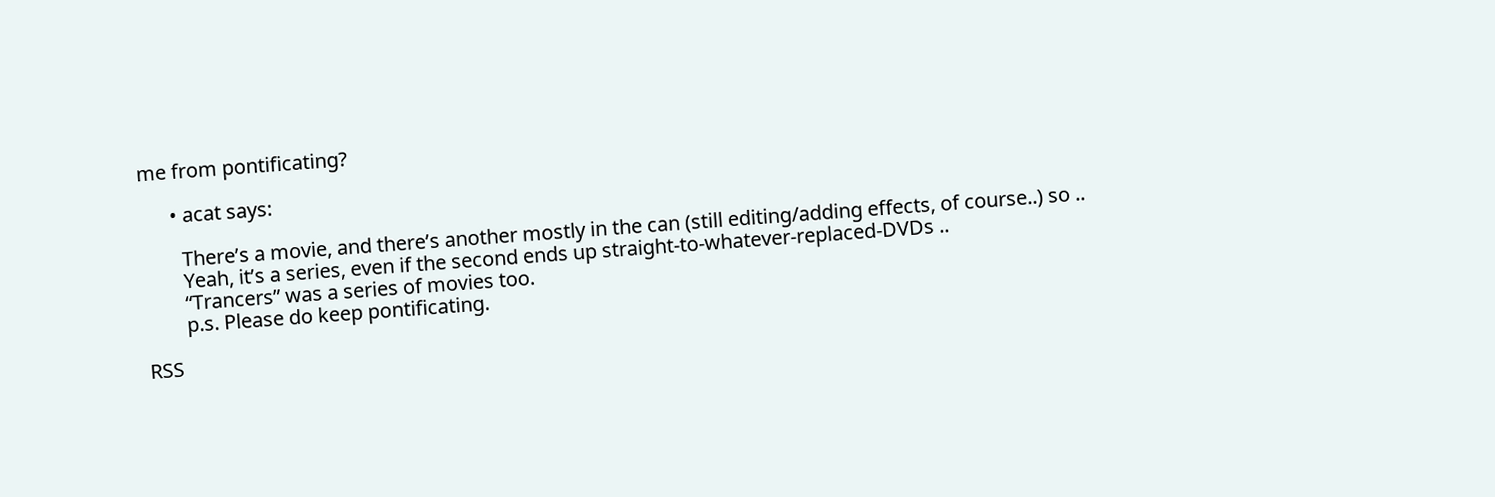me from pontificating?

      • acat says:

        There’s a movie, and there’s another mostly in the can (still editing/adding effects, of course..) so ..
        Yeah, it’s a series, even if the second ends up straight-to-whatever-replaced-DVDs ..
        “Trancers” was a series of movies too.
        p.s. Please do keep pontificating.

RSS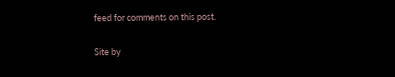feed for comments on this post.

Site by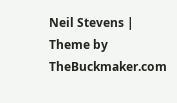Neil Stevens | Theme by TheBuckmaker.com